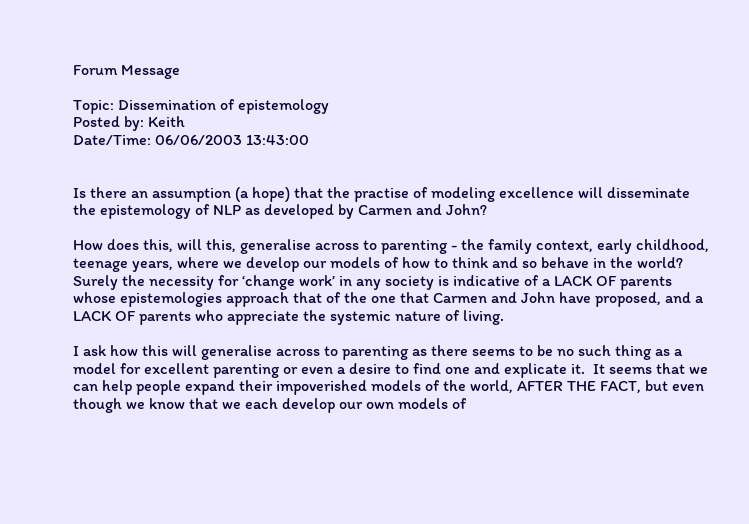Forum Message

Topic: Dissemination of epistemology
Posted by: Keith
Date/Time: 06/06/2003 13:43:00


Is there an assumption (a hope) that the practise of modeling excellence will disseminate the epistemology of NLP as developed by Carmen and John?

How does this, will this, generalise across to parenting - the family context, early childhood, teenage years, where we develop our models of how to think and so behave in the world?  Surely the necessity for ‘change work’ in any society is indicative of a LACK OF parents whose epistemologies approach that of the one that Carmen and John have proposed, and a LACK OF parents who appreciate the systemic nature of living.

I ask how this will generalise across to parenting as there seems to be no such thing as a model for excellent parenting or even a desire to find one and explicate it.  It seems that we can help people expand their impoverished models of the world, AFTER THE FACT, but even though we know that we each develop our own models of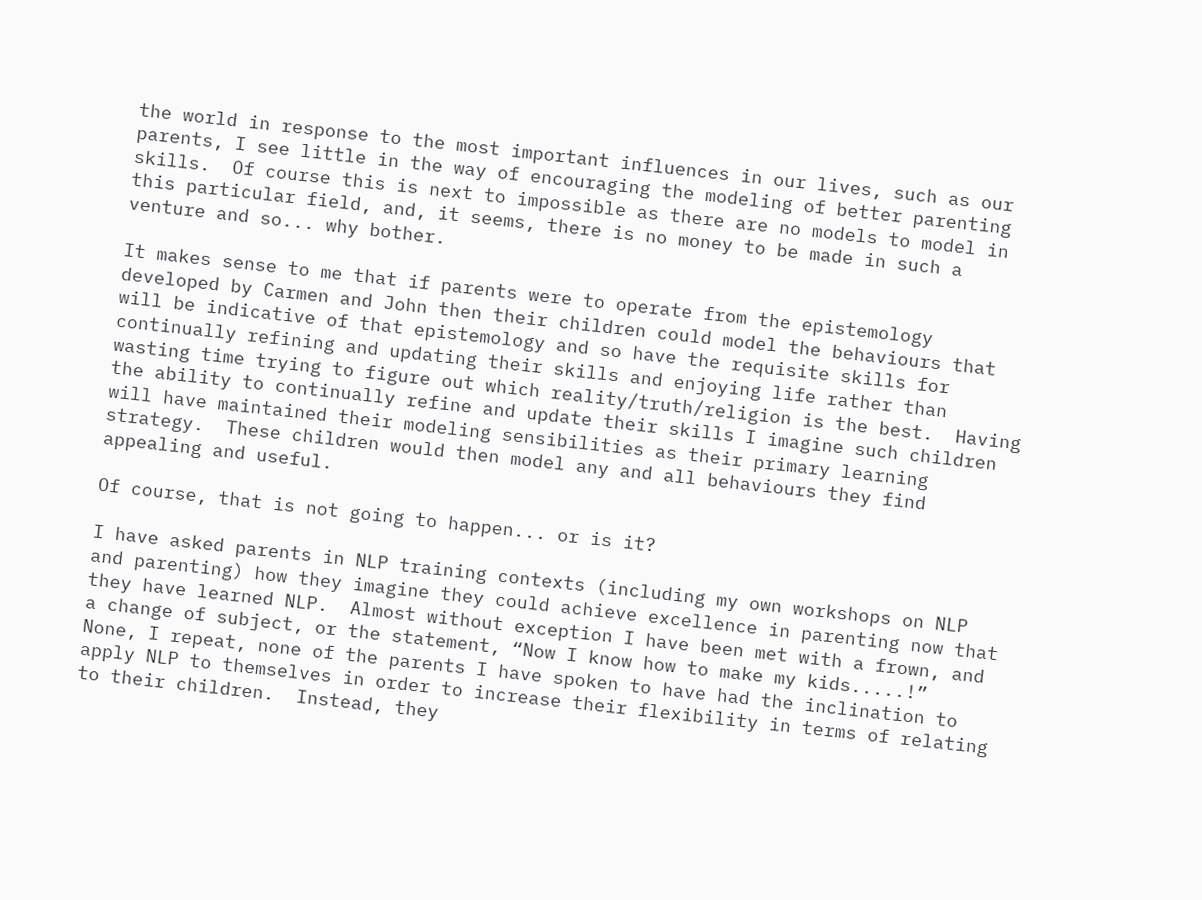the world in response to the most important influences in our lives, such as our parents, I see little in the way of encouraging the modeling of better parenting skills.  Of course this is next to impossible as there are no models to model in this particular field, and, it seems, there is no money to be made in such a venture and so... why bother.

It makes sense to me that if parents were to operate from the epistemology developed by Carmen and John then their children could model the behaviours that will be indicative of that epistemology and so have the requisite skills for continually refining and updating their skills and enjoying life rather than wasting time trying to figure out which reality/truth/religion is the best.  Having the ability to continually refine and update their skills I imagine such children will have maintained their modeling sensibilities as their primary learning strategy.  These children would then model any and all behaviours they find appealing and useful.

Of course, that is not going to happen... or is it?

I have asked parents in NLP training contexts (including my own workshops on NLP and parenting) how they imagine they could achieve excellence in parenting now that they have learned NLP.  Almost without exception I have been met with a frown, and a change of subject, or the statement, “Now I know how to make my kids.....!”  None, I repeat, none of the parents I have spoken to have had the inclination to apply NLP to themselves in order to increase their flexibility in terms of relating to their children.  Instead, they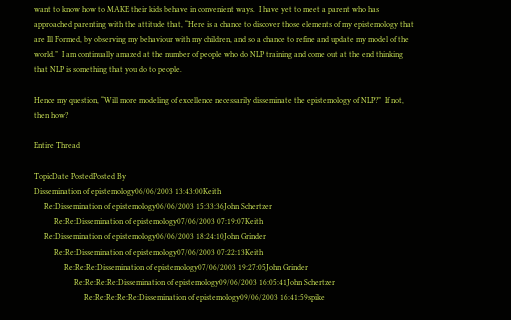want to know how to MAKE their kids behave in convenient ways.  I have yet to meet a parent who has approached parenting with the attitude that, “Here is a chance to discover those elements of my epistemology that are Ill Formed, by observing my behaviour with my children, and so a chance to refine and update my model of the world.”  I am continually amazed at the number of people who do NLP training and come out at the end thinking that NLP is something that you do to people.

Hence my question, “Will more modeling of excellence necessarily disseminate the epistemology of NLP?”  If not, then how?

Entire Thread

TopicDate PostedPosted By
Dissemination of epistemology06/06/2003 13:43:00Keith
     Re:Dissemination of epistemology06/06/2003 15:33:36John Schertzer
          Re:Re:Dissemination of epistemology07/06/2003 07:19:07Keith
     Re:Dissemination of epistemology06/06/2003 18:24:10John Grinder
          Re:Re:Dissemination of epistemology07/06/2003 07:22:13Keith
               Re:Re:Re:Dissemination of epistemology07/06/2003 19:27:05John Grinder
                    Re:Re:Re:Re:Dissemination of epistemology09/06/2003 16:05:41John Schertzer
                         Re:Re:Re:Re:Re:Dissemination of epistemology09/06/2003 16:41:59spike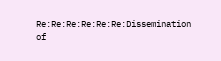Re:Re:Re:Re:Re:Re:Dissemination of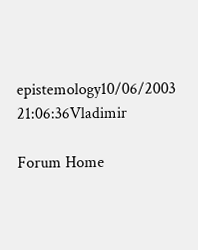epistemology10/06/2003 21:06:36Vladimir

Forum Home